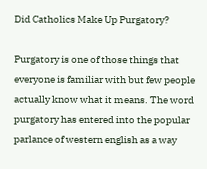Did Catholics Make Up Purgatory?

Purgatory is one of those things that everyone is familiar with but few people actually know what it means. The word purgatory has entered into the popular parlance of western english as a way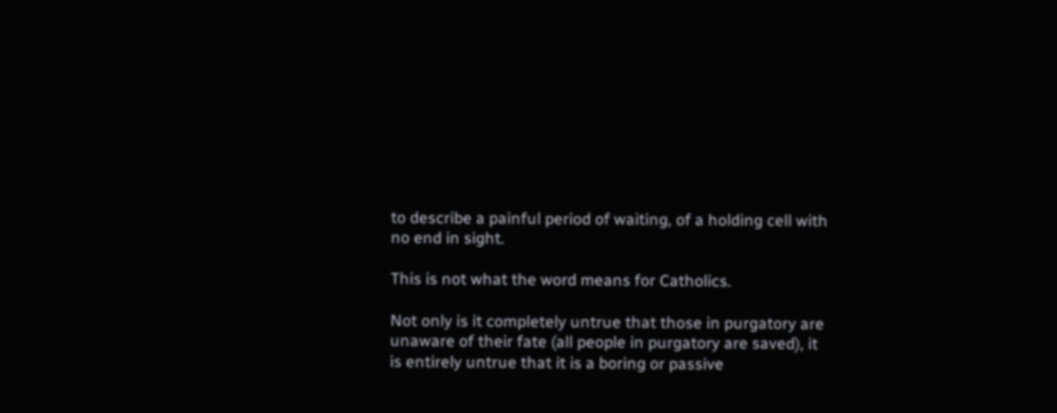to describe a painful period of waiting, of a holding cell with no end in sight.

This is not what the word means for Catholics.

Not only is it completely untrue that those in purgatory are unaware of their fate (all people in purgatory are saved), it is entirely untrue that it is a boring or passive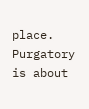place. Purgatory is about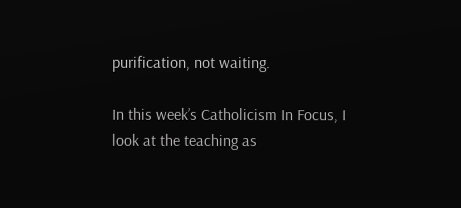purification, not waiting.

In this week’s Catholicism In Focus, I look at the teaching as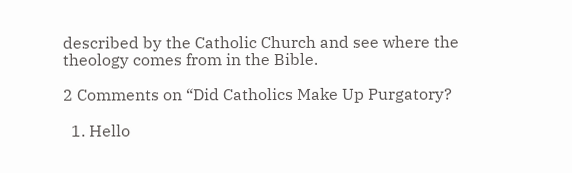described by the Catholic Church and see where the theology comes from in the Bible.

2 Comments on “Did Catholics Make Up Purgatory?

  1. Hello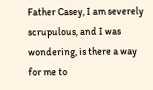Father Casey, I am severely scrupulous, and I was wondering, is there a way for me to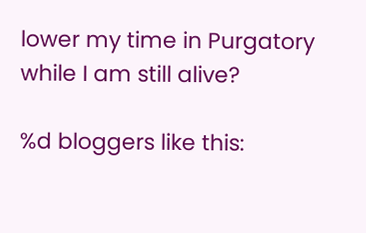lower my time in Purgatory while I am still alive?

%d bloggers like this: